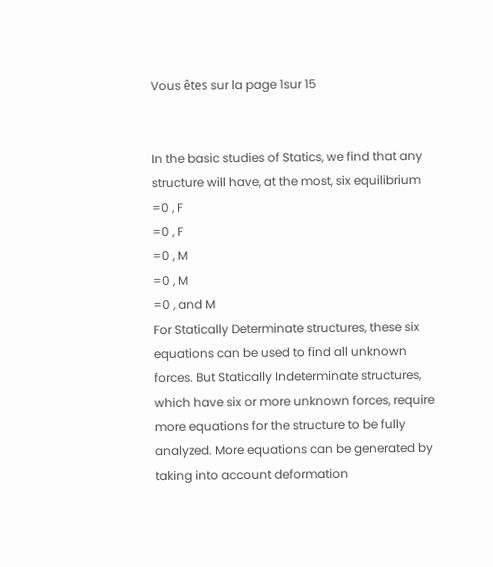Vous êtes sur la page 1sur 15


In the basic studies of Statics, we find that any
structure will have, at the most, six equilibrium
=0 , F
=0 , F
=0 , M
=0 , M
=0 , and M
For Statically Determinate structures, these six
equations can be used to find all unknown
forces. But Statically Indeterminate structures,
which have six or more unknown forces, require
more equations for the structure to be fully
analyzed. More equations can be generated by
taking into account deformation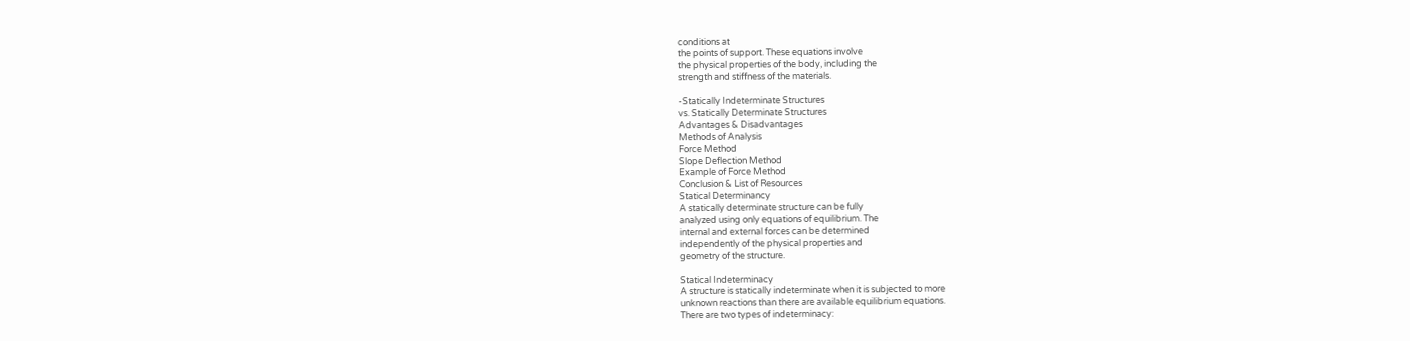conditions at
the points of support. These equations involve
the physical properties of the body, including the
strength and stiffness of the materials.

-Statically Indeterminate Structures
vs. Statically Determinate Structures
Advantages & Disadvantages
Methods of Analysis
Force Method
Slope Deflection Method
Example of Force Method
Conclusion & List of Resources
Statical Determinancy
A statically determinate structure can be fully
analyzed using only equations of equilibrium. The
internal and external forces can be determined
independently of the physical properties and
geometry of the structure.

Statical Indeterminacy
A structure is statically indeterminate when it is subjected to more
unknown reactions than there are available equilibrium equations.
There are two types of indeterminacy: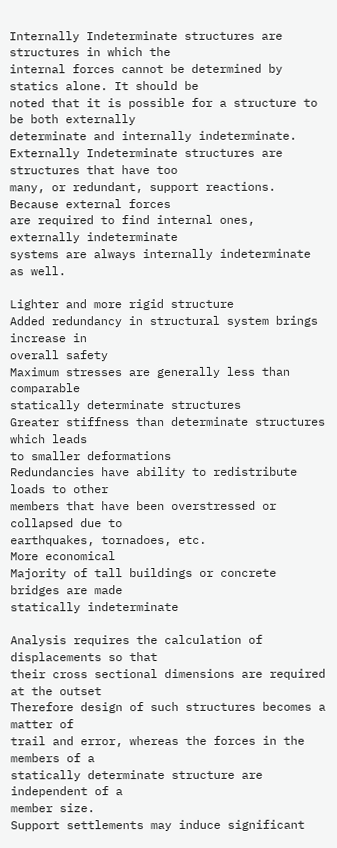Internally Indeterminate structures are structures in which the
internal forces cannot be determined by statics alone. It should be
noted that it is possible for a structure to be both externally
determinate and internally indeterminate.
Externally Indeterminate structures are structures that have too
many, or redundant, support reactions. Because external forces
are required to find internal ones, externally indeterminate
systems are always internally indeterminate as well.

Lighter and more rigid structure
Added redundancy in structural system brings increase in
overall safety
Maximum stresses are generally less than comparable
statically determinate structures
Greater stiffness than determinate structures which leads
to smaller deformations
Redundancies have ability to redistribute loads to other
members that have been overstressed or collapsed due to
earthquakes, tornadoes, etc.
More economical
Majority of tall buildings or concrete bridges are made
statically indeterminate

Analysis requires the calculation of displacements so that
their cross sectional dimensions are required at the outset
Therefore design of such structures becomes a matter of
trail and error, whereas the forces in the members of a
statically determinate structure are independent of a
member size.
Support settlements may induce significant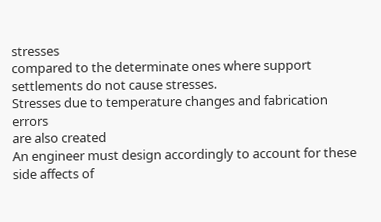stresses
compared to the determinate ones where support
settlements do not cause stresses.
Stresses due to temperature changes and fabrication errors
are also created
An engineer must design accordingly to account for these
side affects of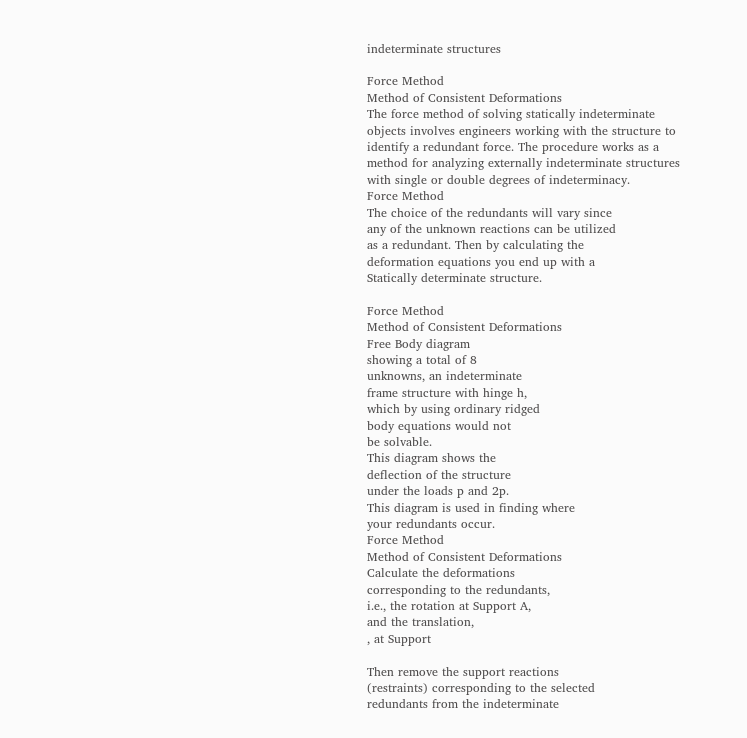indeterminate structures

Force Method
Method of Consistent Deformations
The force method of solving statically indeterminate
objects involves engineers working with the structure to
identify a redundant force. The procedure works as a
method for analyzing externally indeterminate structures
with single or double degrees of indeterminacy.
Force Method
The choice of the redundants will vary since
any of the unknown reactions can be utilized
as a redundant. Then by calculating the
deformation equations you end up with a
Statically determinate structure.

Force Method
Method of Consistent Deformations
Free Body diagram
showing a total of 8
unknowns, an indeterminate
frame structure with hinge h,
which by using ordinary ridged
body equations would not
be solvable.
This diagram shows the
deflection of the structure
under the loads p and 2p.
This diagram is used in finding where
your redundants occur.
Force Method
Method of Consistent Deformations
Calculate the deformations
corresponding to the redundants,
i.e., the rotation at Support A,
and the translation,
, at Support

Then remove the support reactions
(restraints) corresponding to the selected
redundants from the indeterminate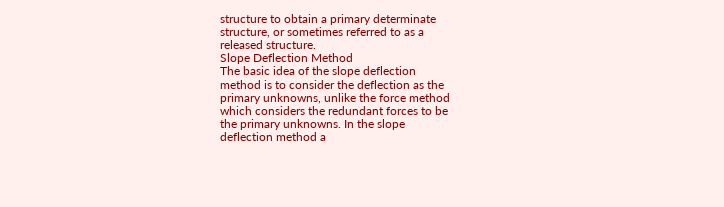structure to obtain a primary determinate
structure, or sometimes referred to as a
released structure.
Slope Deflection Method
The basic idea of the slope deflection
method is to consider the deflection as the
primary unknowns, unlike the force method
which considers the redundant forces to be
the primary unknowns. In the slope
deflection method a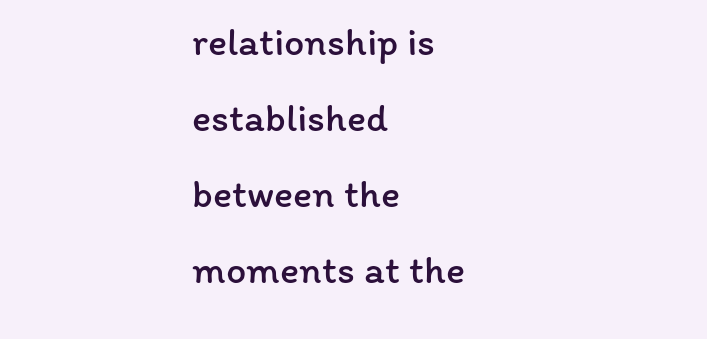relationship is
established between the moments at the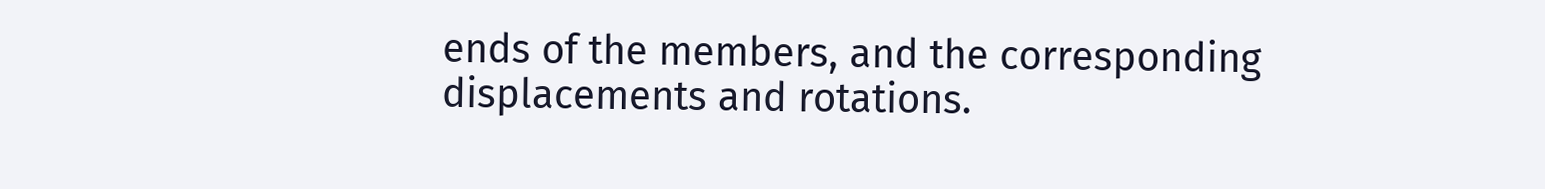ends of the members, and the corresponding
displacements and rotations.